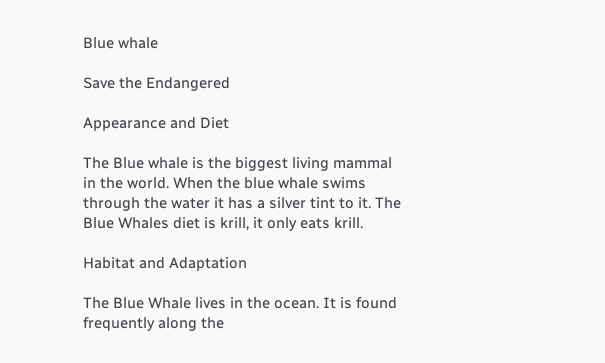Blue whale

Save the Endangered

Appearance and Diet

The Blue whale is the biggest living mammal in the world. When the blue whale swims through the water it has a silver tint to it. The Blue Whales diet is krill, it only eats krill.

Habitat and Adaptation

The Blue Whale lives in the ocean. It is found frequently along the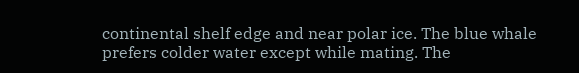continental shelf edge and near polar ice. The blue whale prefers colder water except while mating. The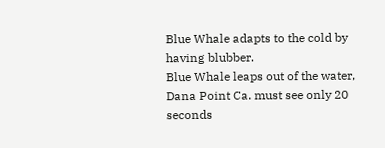Blue Whale adapts to the cold by having blubber.
Blue Whale leaps out of the water, Dana Point Ca. must see only 20 seconds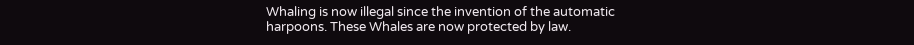Whaling is now illegal since the invention of the automatic harpoons. These Whales are now protected by law.